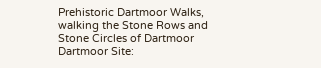Prehistoric Dartmoor Walks, walking the Stone Rows and Stone Circles of Dartmoor
Dartmoor Site: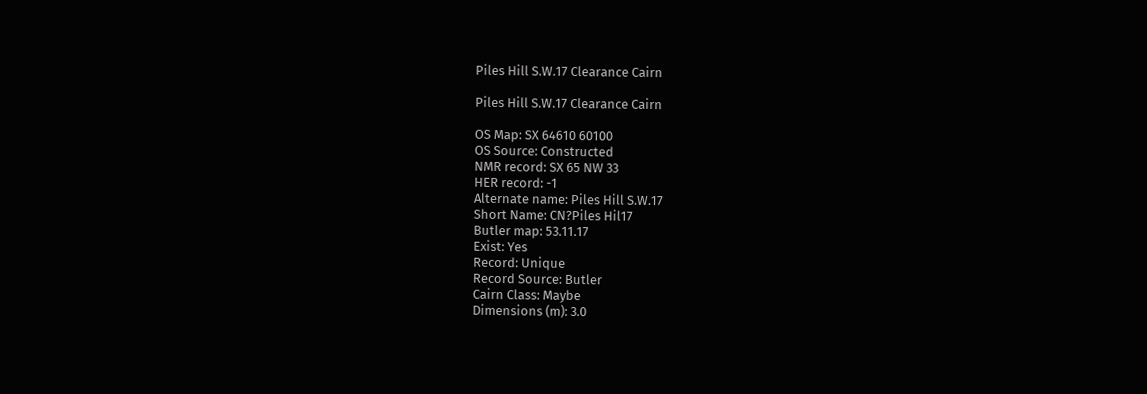Piles Hill S.W.17 Clearance Cairn

Piles Hill S.W.17 Clearance Cairn

OS Map: SX 64610 60100
OS Source: Constructed
NMR record: SX 65 NW 33
HER record: -1
Alternate name: Piles Hill S.W.17
Short Name: CN?Piles Hil17
Butler map: 53.11.17
Exist: Yes
Record: Unique
Record Source: Butler
Cairn Class: Maybe
Dimensions (m): 3.0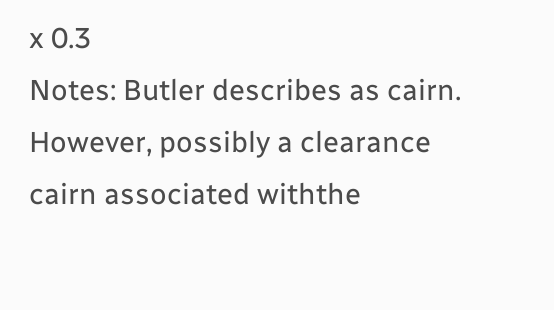x 0.3
Notes: Butler describes as cairn. However, possibly a clearance cairn associated withthe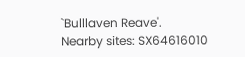`Bulllaven Reave'.
Nearby sites: SX64616010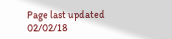Page last updated 02/02/18